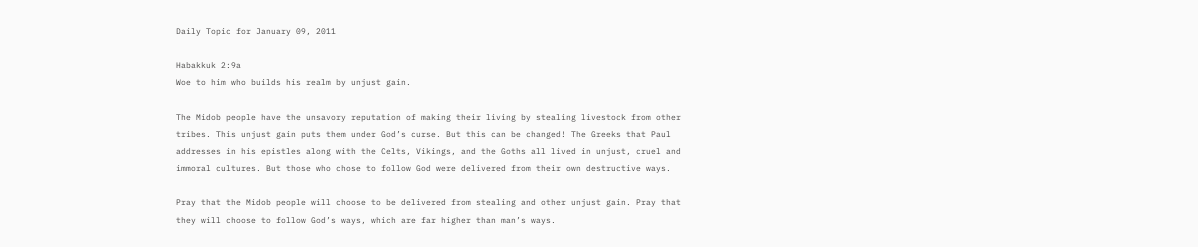Daily Topic for January 09, 2011

Habakkuk 2:9a
Woe to him who builds his realm by unjust gain.

The Midob people have the unsavory reputation of making their living by stealing livestock from other tribes. This unjust gain puts them under God’s curse. But this can be changed! The Greeks that Paul addresses in his epistles along with the Celts, Vikings, and the Goths all lived in unjust, cruel and immoral cultures. But those who chose to follow God were delivered from their own destructive ways.

Pray that the Midob people will choose to be delivered from stealing and other unjust gain. Pray that they will choose to follow God’s ways, which are far higher than man’s ways.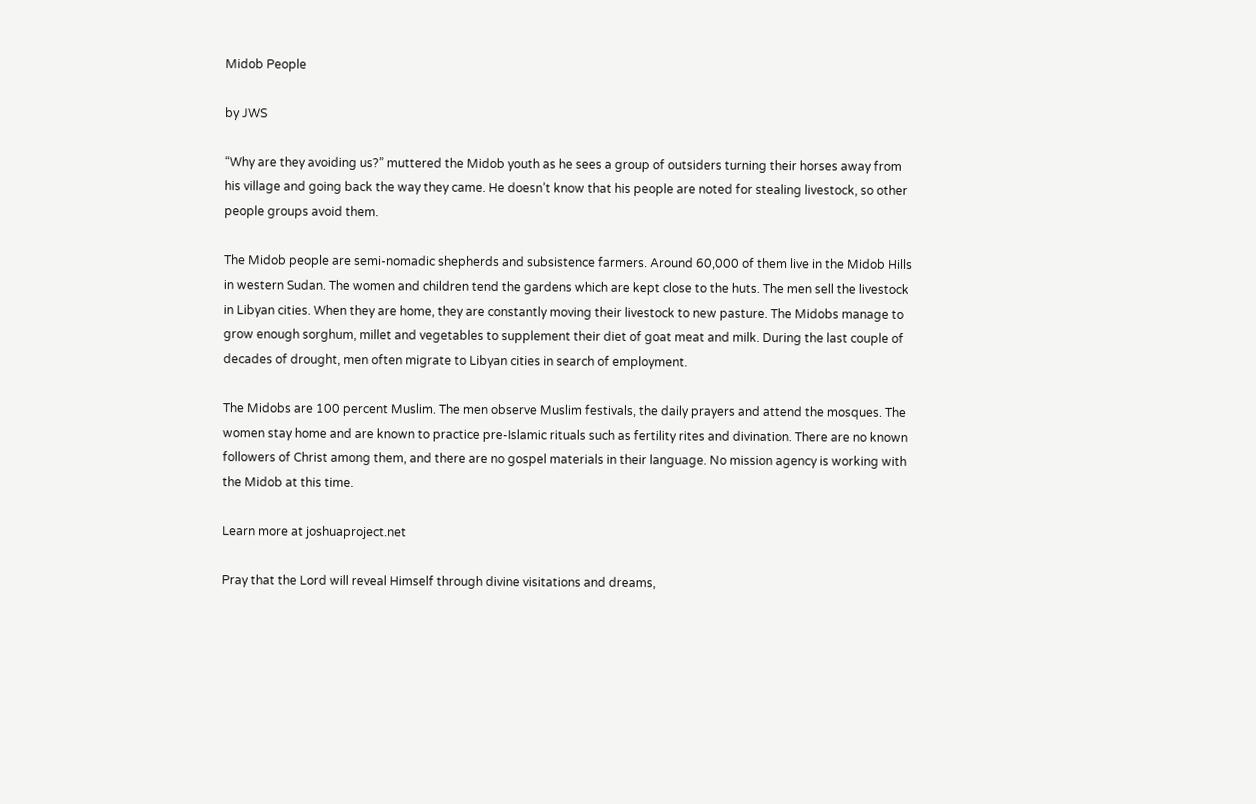Midob People

by JWS

“Why are they avoiding us?” muttered the Midob youth as he sees a group of outsiders turning their horses away from his village and going back the way they came. He doesn’t know that his people are noted for stealing livestock, so other people groups avoid them.

The Midob people are semi-nomadic shepherds and subsistence farmers. Around 60,000 of them live in the Midob Hills in western Sudan. The women and children tend the gardens which are kept close to the huts. The men sell the livestock in Libyan cities. When they are home, they are constantly moving their livestock to new pasture. The Midobs manage to grow enough sorghum, millet and vegetables to supplement their diet of goat meat and milk. During the last couple of decades of drought, men often migrate to Libyan cities in search of employment.

The Midobs are 100 percent Muslim. The men observe Muslim festivals, the daily prayers and attend the mosques. The women stay home and are known to practice pre-Islamic rituals such as fertility rites and divination. There are no known followers of Christ among them, and there are no gospel materials in their language. No mission agency is working with the Midob at this time.

Learn more at joshuaproject.net

Pray that the Lord will reveal Himself through divine visitations and dreams,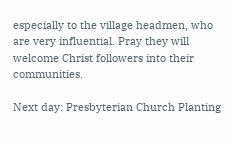especially to the village headmen, who are very influential. Pray they will welcome Christ followers into their communities.

Next day: Presbyterian Church Planting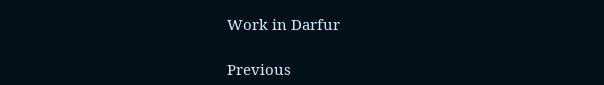Work in Darfur

Previous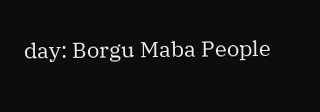day: Borgu Maba People